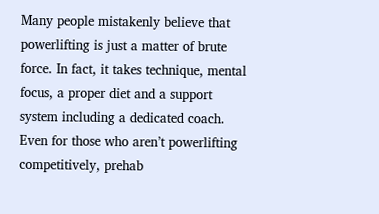Many people mistakenly believe that powerlifting is just a matter of brute force. In fact, it takes technique, mental focus, a proper diet and a support system including a dedicated coach. Even for those who aren’t powerlifting competitively, prehab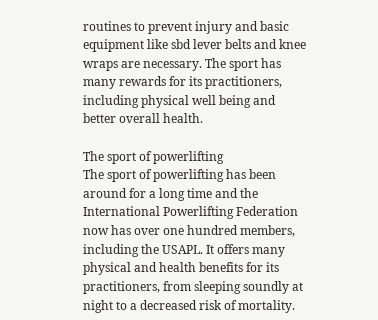routines to prevent injury and basic equipment like sbd lever belts and knee wraps are necessary. The sport has many rewards for its practitioners, including physical well being and better overall health.

The sport of powerlifting
The sport of powerlifting has been around for a long time and the International Powerlifting Federation now has over one hundred members, including the USAPL. It offers many physical and health benefits for its practitioners, from sleeping soundly at night to a decreased risk of mortality.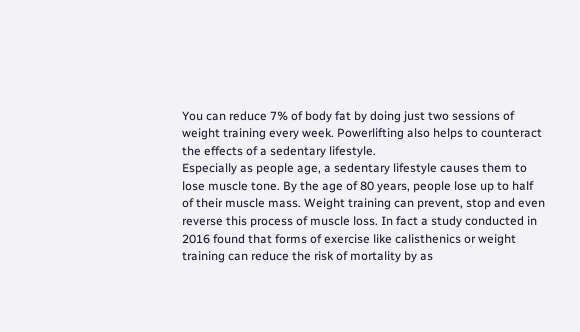You can reduce 7% of body fat by doing just two sessions of weight training every week. Powerlifting also helps to counteract the effects of a sedentary lifestyle.
Especially as people age, a sedentary lifestyle causes them to lose muscle tone. By the age of 80 years, people lose up to half of their muscle mass. Weight training can prevent, stop and even reverse this process of muscle loss. In fact a study conducted in 2016 found that forms of exercise like calisthenics or weight training can reduce the risk of mortality by as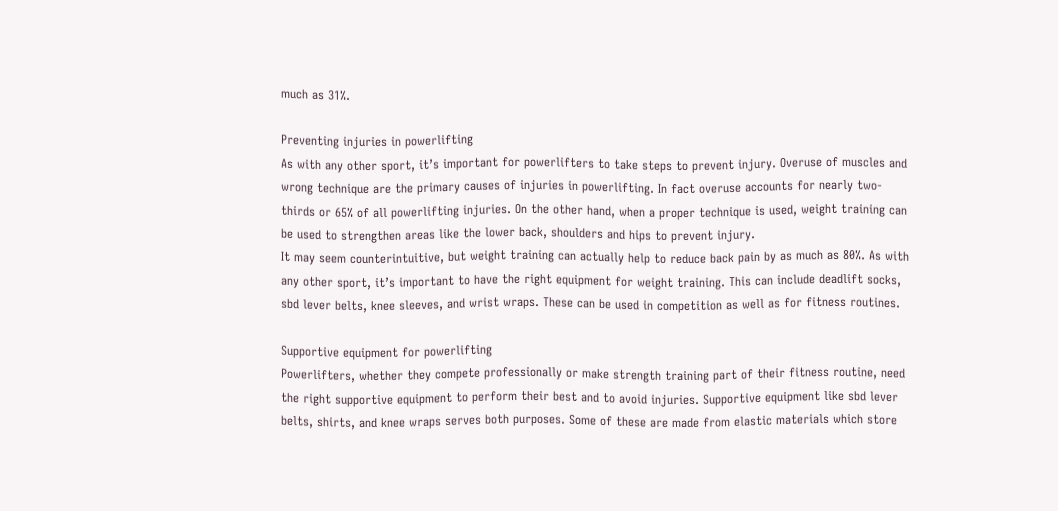much as 31%.

Preventing injuries in powerlifting
As with any other sport, it’s important for powerlifters to take steps to prevent injury. Overuse of muscles and wrong technique are the primary causes of injuries in powerlifting. In fact overuse accounts for nearly two-thirds or 65% of all powerlifting injuries. On the other hand, when a proper technique is used, weight training can be used to strengthen areas like the lower back, shoulders and hips to prevent injury.
It may seem counterintuitive, but weight training can actually help to reduce back pain by as much as 80%. As with any other sport, it’s important to have the right equipment for weight training. This can include deadlift socks, sbd lever belts, knee sleeves, and wrist wraps. These can be used in competition as well as for fitness routines.

Supportive equipment for powerlifting
Powerlifters, whether they compete professionally or make strength training part of their fitness routine, need the right supportive equipment to perform their best and to avoid injuries. Supportive equipment like sbd lever belts, shirts, and knee wraps serves both purposes. Some of these are made from elastic materials which store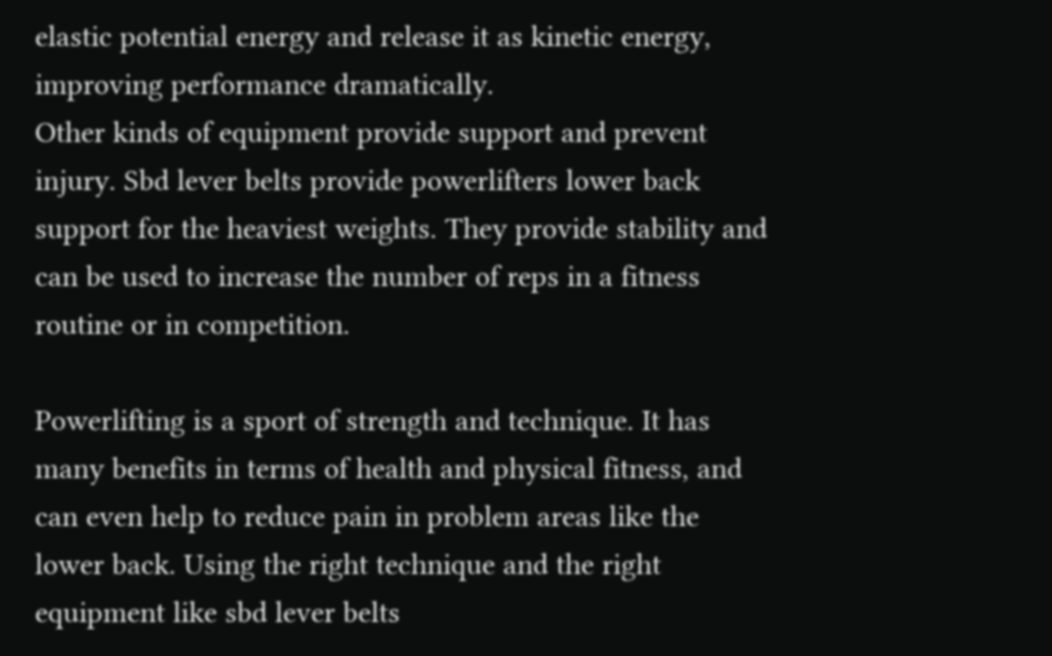elastic potential energy and release it as kinetic energy, improving performance dramatically.
Other kinds of equipment provide support and prevent injury. Sbd lever belts provide powerlifters lower back support for the heaviest weights. They provide stability and can be used to increase the number of reps in a fitness routine or in competition.

Powerlifting is a sport of strength and technique. It has many benefits in terms of health and physical fitness, and can even help to reduce pain in problem areas like the lower back. Using the right technique and the right equipment like sbd lever belts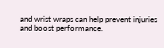and wrist wraps can help prevent injuries and boost performance.